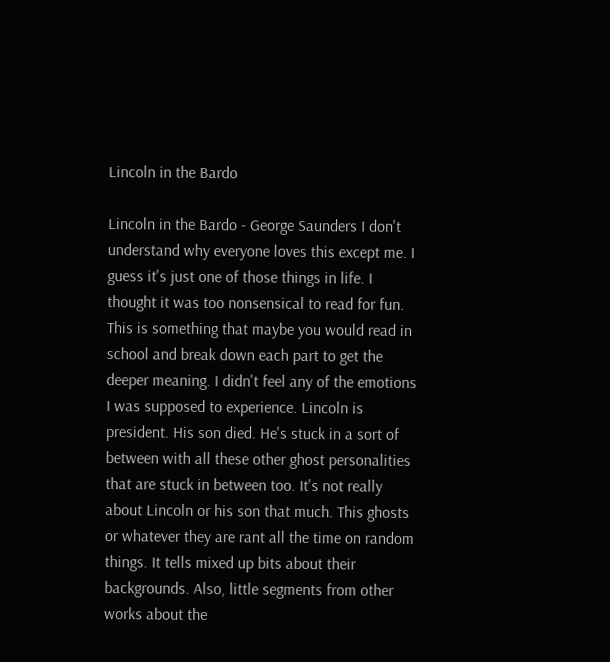Lincoln in the Bardo

Lincoln in the Bardo - George Saunders I don't understand why everyone loves this except me. I guess it's just one of those things in life. I thought it was too nonsensical to read for fun. This is something that maybe you would read in school and break down each part to get the deeper meaning. I didn't feel any of the emotions I was supposed to experience. Lincoln is president. His son died. He's stuck in a sort of between with all these other ghost personalities that are stuck in between too. It's not really about Lincoln or his son that much. This ghosts or whatever they are rant all the time on random things. It tells mixed up bits about their backgrounds. Also, little segments from other works about the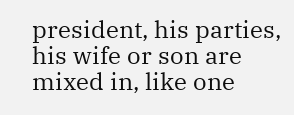president, his parties, his wife or son are mixed in, like one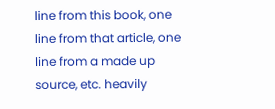line from this book, one line from that article, one line from a made up source, etc. heavily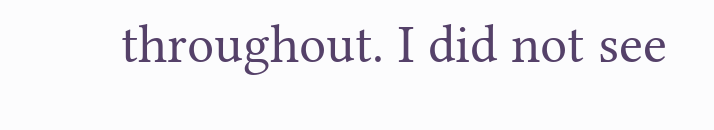throughout. I did not see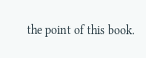the point of this book.